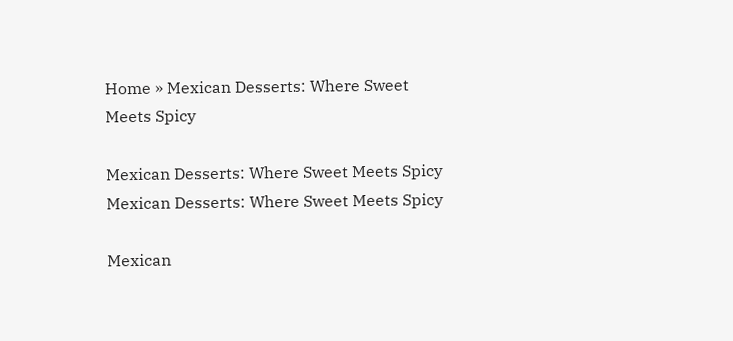Home » Mexican Desserts: Where Sweet Meets Spicy

Mexican Desserts: Where Sweet Meets Spicy
Mexican Desserts: Where Sweet Meets Spicy

Mexican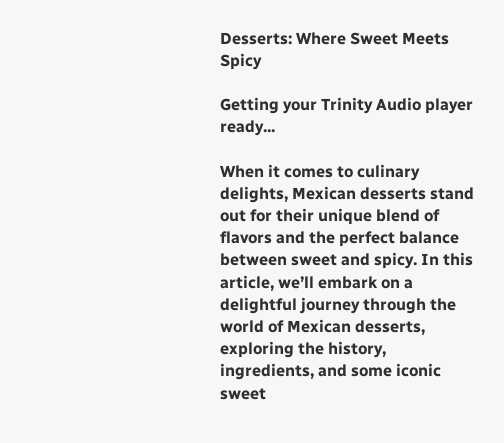Desserts: Where Sweet Meets Spicy

Getting your Trinity Audio player ready...

When it comes to culinary delights, Mexican desserts stand out for their unique blend of flavors and the perfect balance between sweet and spicy. In this article, we’ll embark on a delightful journey through the world of Mexican desserts, exploring the history, ingredients, and some iconic sweet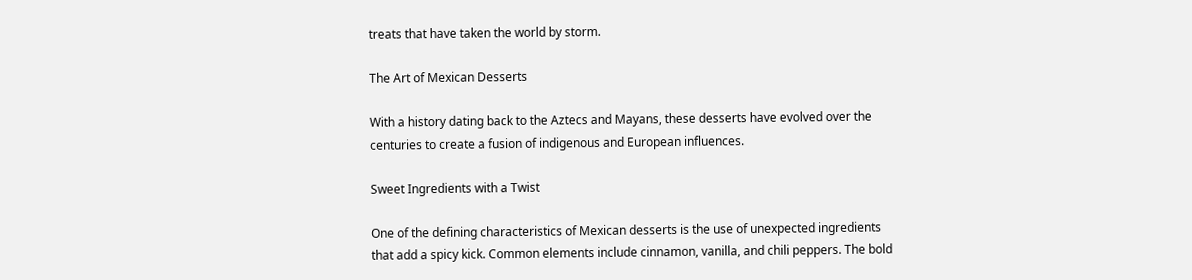treats that have taken the world by storm.

The Art of Mexican Desserts

With a history dating back to the Aztecs and Mayans, these desserts have evolved over the centuries to create a fusion of indigenous and European influences.

Sweet Ingredients with a Twist

One of the defining characteristics of Mexican desserts is the use of unexpected ingredients that add a spicy kick. Common elements include cinnamon, vanilla, and chili peppers. The bold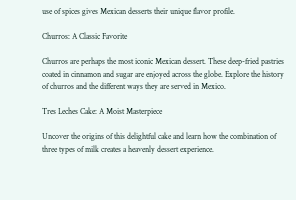use of spices gives Mexican desserts their unique flavor profile.

Churros: A Classic Favorite

Churros are perhaps the most iconic Mexican dessert. These deep-fried pastries coated in cinnamon and sugar are enjoyed across the globe. Explore the history of churros and the different ways they are served in Mexico.

Tres Leches Cake: A Moist Masterpiece

Uncover the origins of this delightful cake and learn how the combination of three types of milk creates a heavenly dessert experience.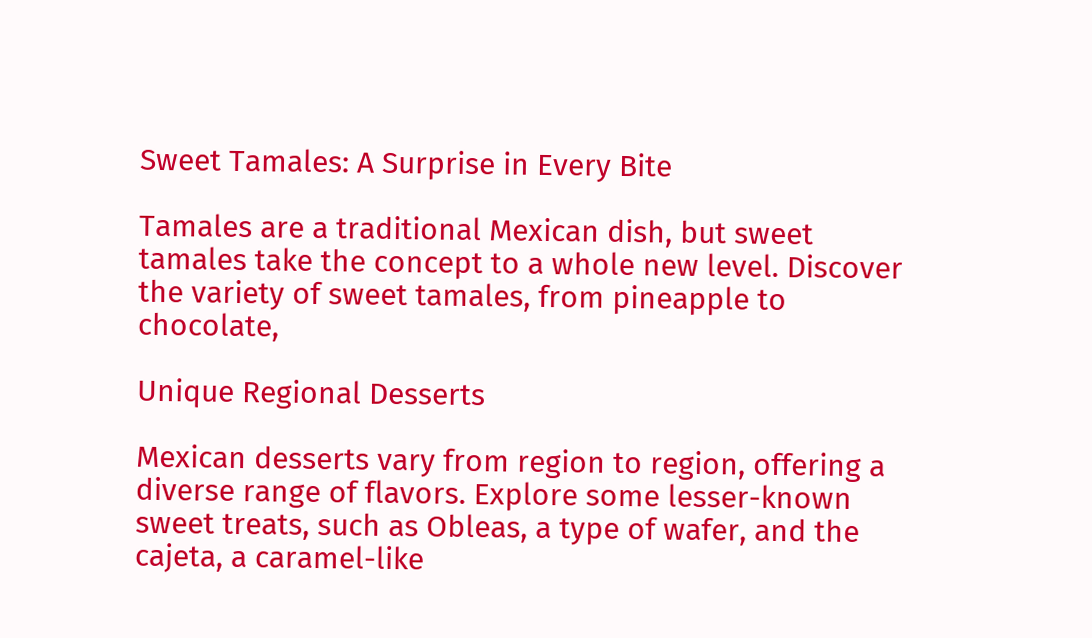Sweet Tamales: A Surprise in Every Bite

Tamales are a traditional Mexican dish, but sweet tamales take the concept to a whole new level. Discover the variety of sweet tamales, from pineapple to chocolate,

Unique Regional Desserts

Mexican desserts vary from region to region, offering a diverse range of flavors. Explore some lesser-known sweet treats, such as Obleas, a type of wafer, and the cajeta, a caramel-like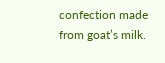confection made from goat’s milk.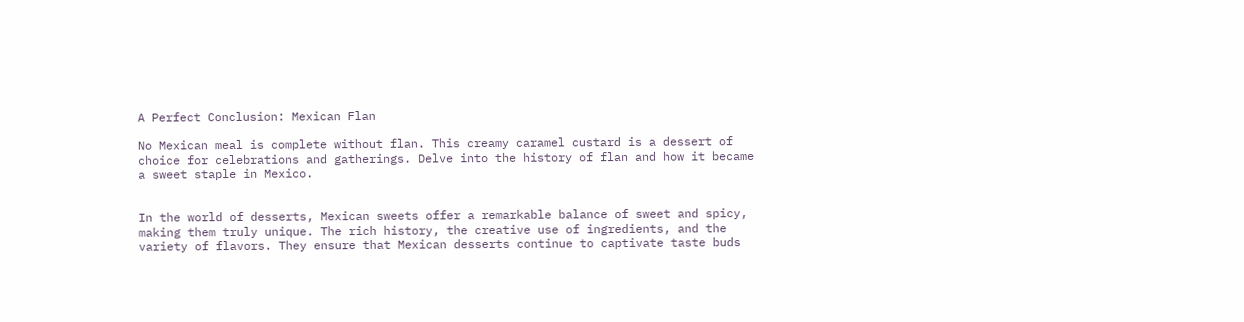A Perfect Conclusion: Mexican Flan

No Mexican meal is complete without flan. This creamy caramel custard is a dessert of choice for celebrations and gatherings. Delve into the history of flan and how it became a sweet staple in Mexico.


In the world of desserts, Mexican sweets offer a remarkable balance of sweet and spicy, making them truly unique. The rich history, the creative use of ingredients, and the variety of flavors. They ensure that Mexican desserts continue to captivate taste buds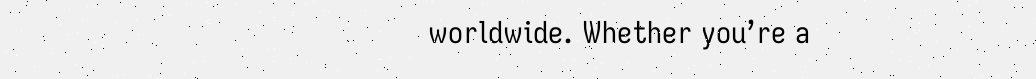worldwide. Whether you’re a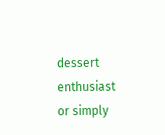dessert enthusiast or simply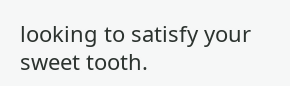looking to satisfy your sweet tooth.